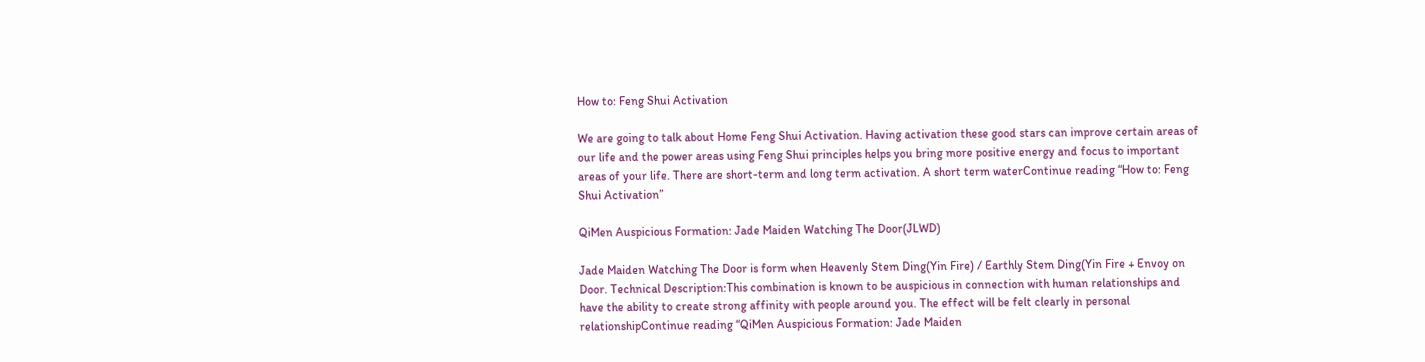How to: Feng Shui Activation

We are going to talk about Home Feng Shui Activation. Having activation these good stars can improve certain areas of our life and the power areas using Feng Shui principles helps you bring more positive energy and focus to important areas of your life. There are short-term and long term activation. A short term waterContinue reading “How to: Feng Shui Activation”

QiMen Auspicious Formation: Jade Maiden Watching The Door(JLWD)

Jade Maiden Watching The Door is form when Heavenly Stem Ding(Yin Fire) / Earthly Stem Ding(Yin Fire + Envoy on Door. Technical Description:This combination is known to be auspicious in connection with human relationships and have the ability to create strong affinity with people around you. The effect will be felt clearly in personal relationshipContinue reading “QiMen Auspicious Formation: Jade Maiden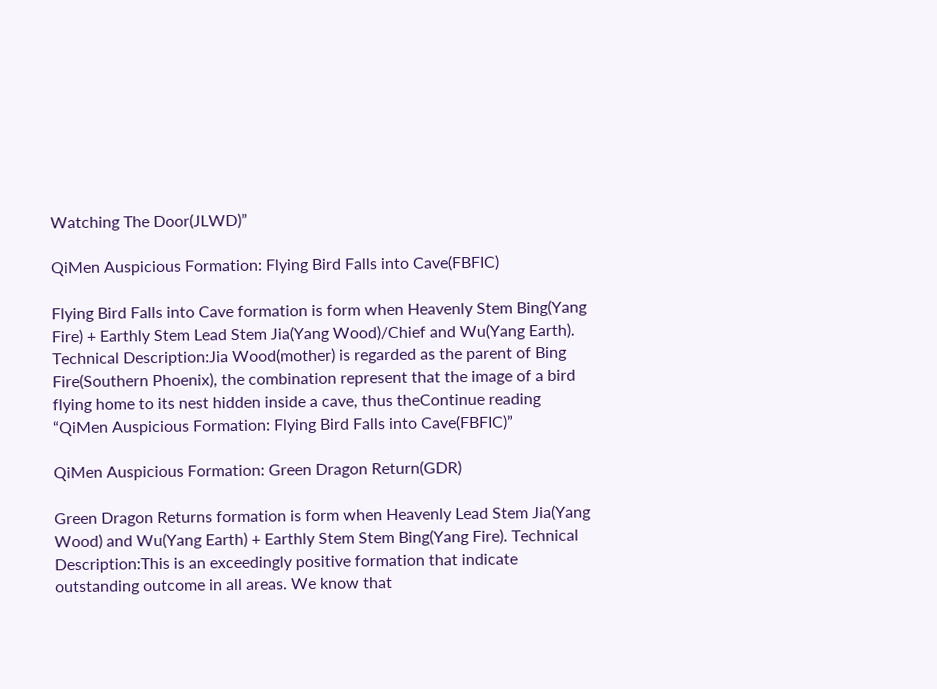Watching The Door(JLWD)”

QiMen Auspicious Formation: Flying Bird Falls into Cave(FBFIC)

Flying Bird Falls into Cave formation is form when Heavenly Stem Bing(Yang Fire) + Earthly Stem Lead Stem Jia(Yang Wood)/Chief and Wu(Yang Earth). Technical Description:Jia Wood(mother) is regarded as the parent of Bing Fire(Southern Phoenix), the combination represent that the image of a bird flying home to its nest hidden inside a cave, thus theContinue reading “QiMen Auspicious Formation: Flying Bird Falls into Cave(FBFIC)”

QiMen Auspicious Formation: Green Dragon Return(GDR)

Green Dragon Returns formation is form when Heavenly Lead Stem Jia(Yang Wood) and Wu(Yang Earth) + Earthly Stem Stem Bing(Yang Fire). Technical Description:This is an exceedingly positive formation that indicate outstanding outcome in all areas. We know that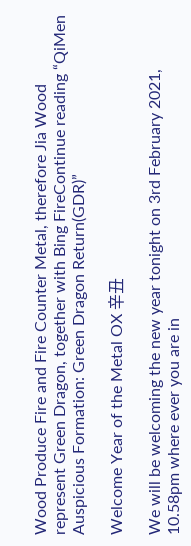Wood Produce Fire and Fire Counter Metal, therefore Jia Wood represent Green Dragon, together with Bing FireContinue reading “QiMen Auspicious Formation: Green Dragon Return(GDR)”

Welcome Year of the Metal OX 辛丑

We will be welcoming the new year tonight on 3rd February 2021, 10.58pm where ever you are in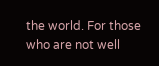the world. For those who are not well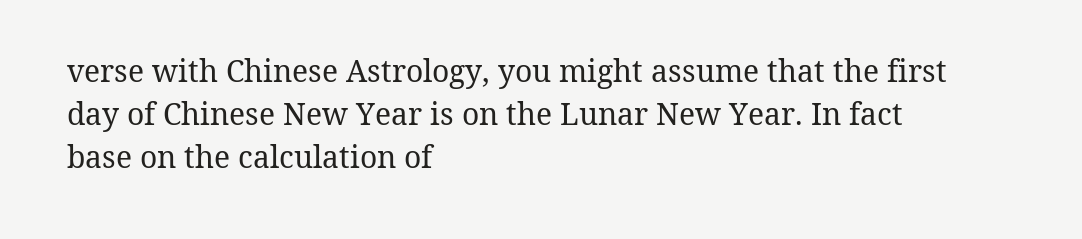verse with Chinese Astrology, you might assume that the first day of Chinese New Year is on the Lunar New Year. In fact base on the calculation of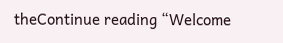theContinue reading “Welcome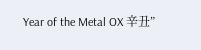Year of the Metal OX 辛丑”